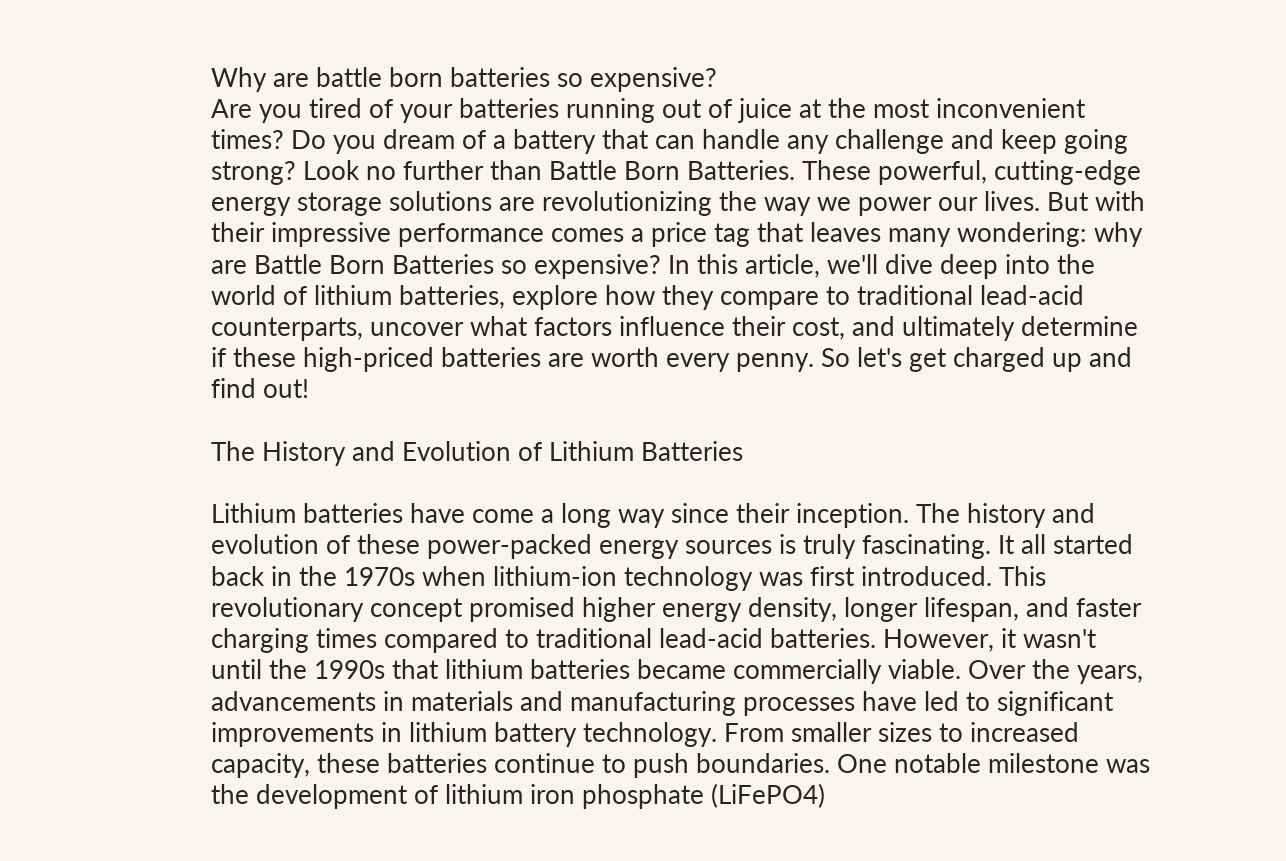Why are battle born batteries so expensive?
Are you tired of your batteries running out of juice at the most inconvenient times? Do you dream of a battery that can handle any challenge and keep going strong? Look no further than Battle Born Batteries. These powerful, cutting-edge energy storage solutions are revolutionizing the way we power our lives. But with their impressive performance comes a price tag that leaves many wondering: why are Battle Born Batteries so expensive? In this article, we'll dive deep into the world of lithium batteries, explore how they compare to traditional lead-acid counterparts, uncover what factors influence their cost, and ultimately determine if these high-priced batteries are worth every penny. So let's get charged up and find out!

The History and Evolution of Lithium Batteries

Lithium batteries have come a long way since their inception. The history and evolution of these power-packed energy sources is truly fascinating. It all started back in the 1970s when lithium-ion technology was first introduced. This revolutionary concept promised higher energy density, longer lifespan, and faster charging times compared to traditional lead-acid batteries. However, it wasn't until the 1990s that lithium batteries became commercially viable. Over the years, advancements in materials and manufacturing processes have led to significant improvements in lithium battery technology. From smaller sizes to increased capacity, these batteries continue to push boundaries. One notable milestone was the development of lithium iron phosphate (LiFePO4)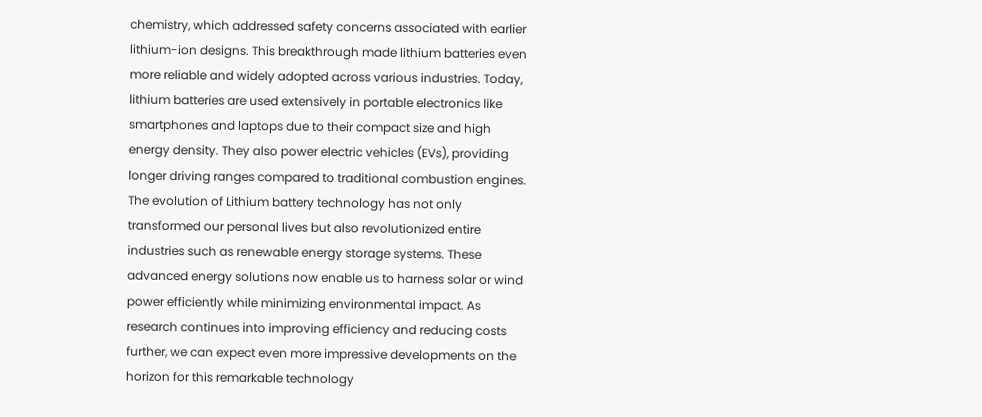chemistry, which addressed safety concerns associated with earlier lithium-ion designs. This breakthrough made lithium batteries even more reliable and widely adopted across various industries. Today, lithium batteries are used extensively in portable electronics like smartphones and laptops due to their compact size and high energy density. They also power electric vehicles (EVs), providing longer driving ranges compared to traditional combustion engines. The evolution of Lithium battery technology has not only transformed our personal lives but also revolutionized entire industries such as renewable energy storage systems. These advanced energy solutions now enable us to harness solar or wind power efficiently while minimizing environmental impact. As research continues into improving efficiency and reducing costs further, we can expect even more impressive developments on the horizon for this remarkable technology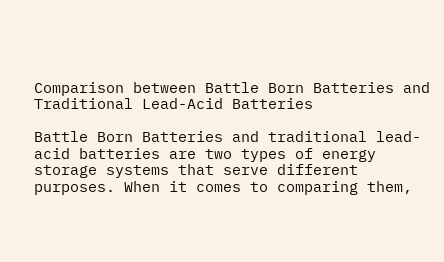Comparison between Battle Born Batteries and Traditional Lead-Acid Batteries

Battle Born Batteries and traditional lead-acid batteries are two types of energy storage systems that serve different purposes. When it comes to comparing them,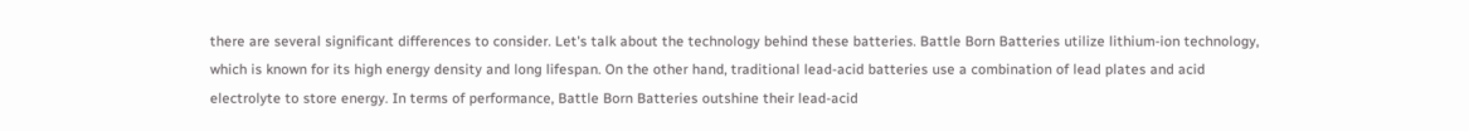there are several significant differences to consider. Let's talk about the technology behind these batteries. Battle Born Batteries utilize lithium-ion technology, which is known for its high energy density and long lifespan. On the other hand, traditional lead-acid batteries use a combination of lead plates and acid electrolyte to store energy. In terms of performance, Battle Born Batteries outshine their lead-acid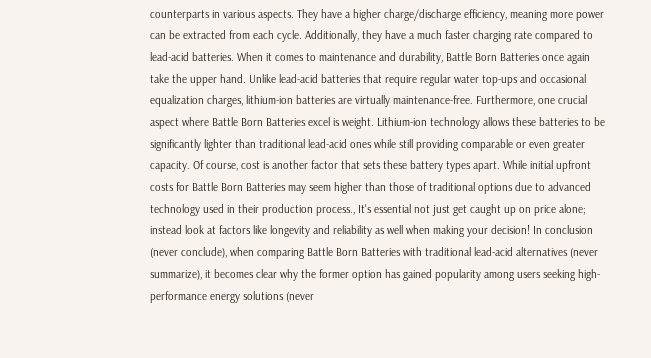counterparts in various aspects. They have a higher charge/discharge efficiency, meaning more power can be extracted from each cycle. Additionally, they have a much faster charging rate compared to lead-acid batteries. When it comes to maintenance and durability, Battle Born Batteries once again take the upper hand. Unlike lead-acid batteries that require regular water top-ups and occasional equalization charges, lithium-ion batteries are virtually maintenance-free. Furthermore, one crucial aspect where Battle Born Batteries excel is weight. Lithium-ion technology allows these batteries to be significantly lighter than traditional lead-acid ones while still providing comparable or even greater capacity. Of course, cost is another factor that sets these battery types apart. While initial upfront costs for Battle Born Batteries may seem higher than those of traditional options due to advanced technology used in their production process., It's essential not just get caught up on price alone; instead look at factors like longevity and reliability as well when making your decision! In conclusion (never conclude), when comparing Battle Born Batteries with traditional lead-acid alternatives (never summarize), it becomes clear why the former option has gained popularity among users seeking high-performance energy solutions (never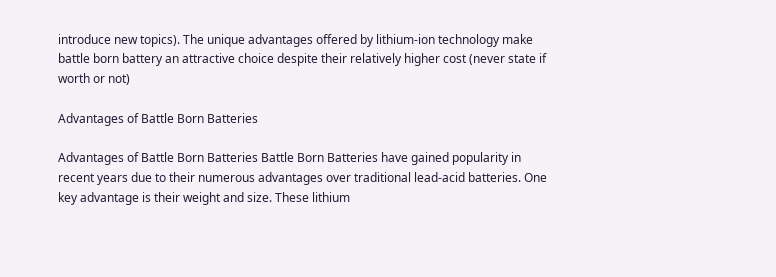introduce new topics). The unique advantages offered by lithium-ion technology make battle born battery an attractive choice despite their relatively higher cost (never state if worth or not)

Advantages of Battle Born Batteries

Advantages of Battle Born Batteries Battle Born Batteries have gained popularity in recent years due to their numerous advantages over traditional lead-acid batteries. One key advantage is their weight and size. These lithium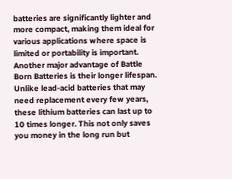batteries are significantly lighter and more compact, making them ideal for various applications where space is limited or portability is important. Another major advantage of Battle Born Batteries is their longer lifespan. Unlike lead-acid batteries that may need replacement every few years, these lithium batteries can last up to 10 times longer. This not only saves you money in the long run but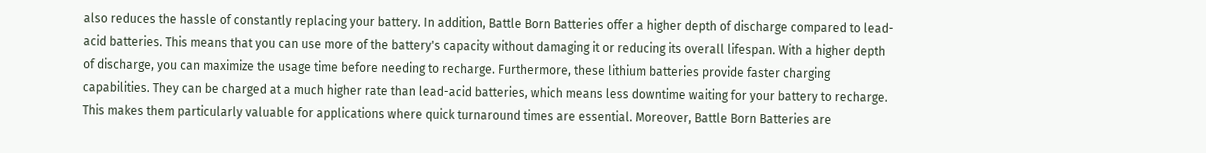also reduces the hassle of constantly replacing your battery. In addition, Battle Born Batteries offer a higher depth of discharge compared to lead-acid batteries. This means that you can use more of the battery's capacity without damaging it or reducing its overall lifespan. With a higher depth of discharge, you can maximize the usage time before needing to recharge. Furthermore, these lithium batteries provide faster charging capabilities. They can be charged at a much higher rate than lead-acid batteries, which means less downtime waiting for your battery to recharge. This makes them particularly valuable for applications where quick turnaround times are essential. Moreover, Battle Born Batteries are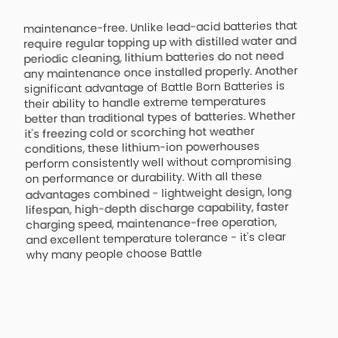maintenance-free. Unlike lead-acid batteries that require regular topping up with distilled water and periodic cleaning, lithium batteries do not need any maintenance once installed properly. Another significant advantage of Battle Born Batteries is their ability to handle extreme temperatures better than traditional types of batteries. Whether it's freezing cold or scorching hot weather conditions, these lithium-ion powerhouses perform consistently well without compromising on performance or durability. With all these advantages combined - lightweight design, long lifespan, high-depth discharge capability, faster charging speed, maintenance-free operation, and excellent temperature tolerance - it's clear why many people choose Battle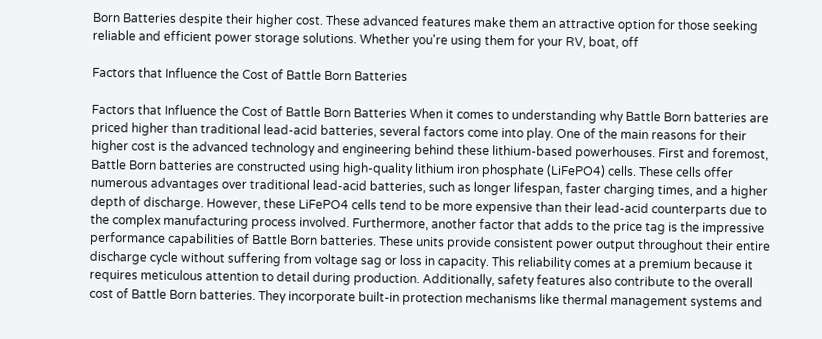Born Batteries despite their higher cost. These advanced features make them an attractive option for those seeking reliable and efficient power storage solutions. Whether you're using them for your RV, boat, off

Factors that Influence the Cost of Battle Born Batteries

Factors that Influence the Cost of Battle Born Batteries When it comes to understanding why Battle Born batteries are priced higher than traditional lead-acid batteries, several factors come into play. One of the main reasons for their higher cost is the advanced technology and engineering behind these lithium-based powerhouses. First and foremost, Battle Born batteries are constructed using high-quality lithium iron phosphate (LiFePO4) cells. These cells offer numerous advantages over traditional lead-acid batteries, such as longer lifespan, faster charging times, and a higher depth of discharge. However, these LiFePO4 cells tend to be more expensive than their lead-acid counterparts due to the complex manufacturing process involved. Furthermore, another factor that adds to the price tag is the impressive performance capabilities of Battle Born batteries. These units provide consistent power output throughout their entire discharge cycle without suffering from voltage sag or loss in capacity. This reliability comes at a premium because it requires meticulous attention to detail during production. Additionally, safety features also contribute to the overall cost of Battle Born batteries. They incorporate built-in protection mechanisms like thermal management systems and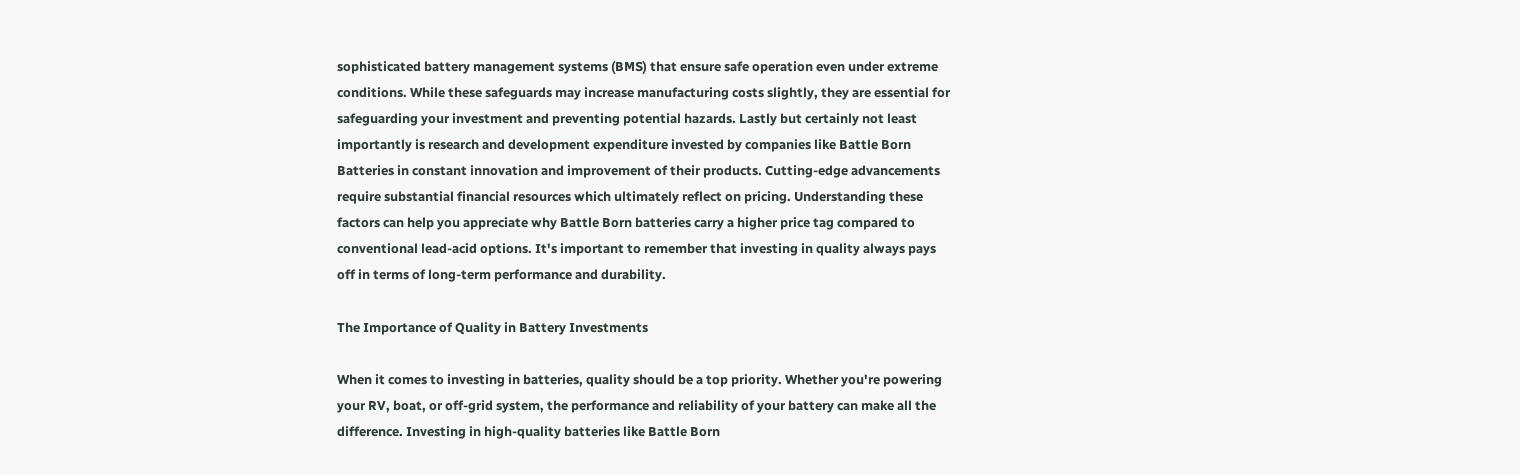sophisticated battery management systems (BMS) that ensure safe operation even under extreme conditions. While these safeguards may increase manufacturing costs slightly, they are essential for safeguarding your investment and preventing potential hazards. Lastly but certainly not least importantly is research and development expenditure invested by companies like Battle Born Batteries in constant innovation and improvement of their products. Cutting-edge advancements require substantial financial resources which ultimately reflect on pricing. Understanding these factors can help you appreciate why Battle Born batteries carry a higher price tag compared to conventional lead-acid options. It's important to remember that investing in quality always pays off in terms of long-term performance and durability.

The Importance of Quality in Battery Investments

When it comes to investing in batteries, quality should be a top priority. Whether you're powering your RV, boat, or off-grid system, the performance and reliability of your battery can make all the difference. Investing in high-quality batteries like Battle Born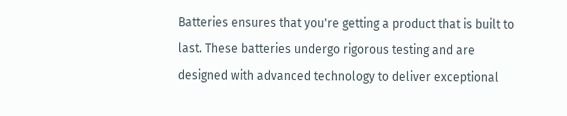Batteries ensures that you're getting a product that is built to last. These batteries undergo rigorous testing and are designed with advanced technology to deliver exceptional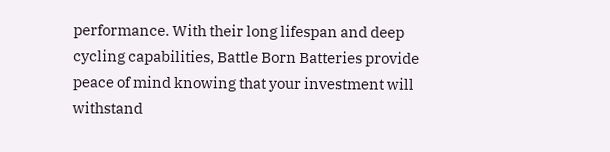performance. With their long lifespan and deep cycling capabilities, Battle Born Batteries provide peace of mind knowing that your investment will withstand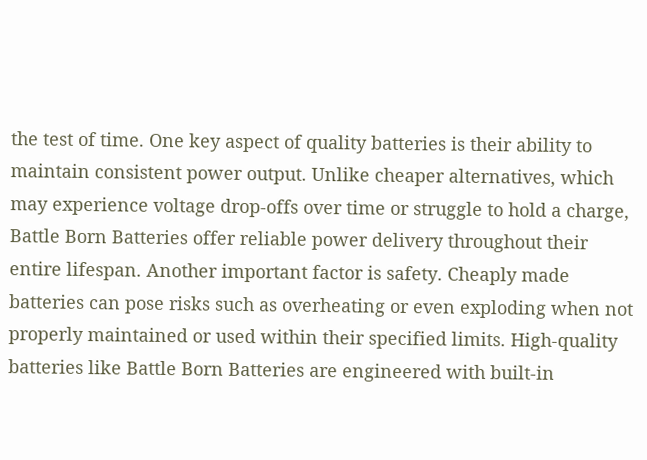the test of time. One key aspect of quality batteries is their ability to maintain consistent power output. Unlike cheaper alternatives, which may experience voltage drop-offs over time or struggle to hold a charge, Battle Born Batteries offer reliable power delivery throughout their entire lifespan. Another important factor is safety. Cheaply made batteries can pose risks such as overheating or even exploding when not properly maintained or used within their specified limits. High-quality batteries like Battle Born Batteries are engineered with built-in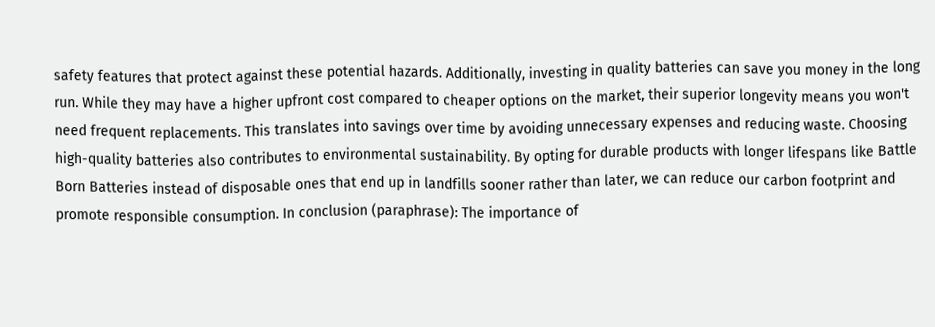safety features that protect against these potential hazards. Additionally, investing in quality batteries can save you money in the long run. While they may have a higher upfront cost compared to cheaper options on the market, their superior longevity means you won't need frequent replacements. This translates into savings over time by avoiding unnecessary expenses and reducing waste. Choosing high-quality batteries also contributes to environmental sustainability. By opting for durable products with longer lifespans like Battle Born Batteries instead of disposable ones that end up in landfills sooner rather than later, we can reduce our carbon footprint and promote responsible consumption. In conclusion (paraphrase): The importance of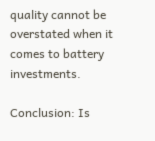quality cannot be overstated when it comes to battery investments.

Conclusion: Is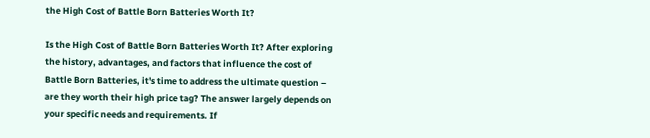the High Cost of Battle Born Batteries Worth It?

Is the High Cost of Battle Born Batteries Worth It? After exploring the history, advantages, and factors that influence the cost of Battle Born Batteries, it's time to address the ultimate question – are they worth their high price tag? The answer largely depends on your specific needs and requirements. If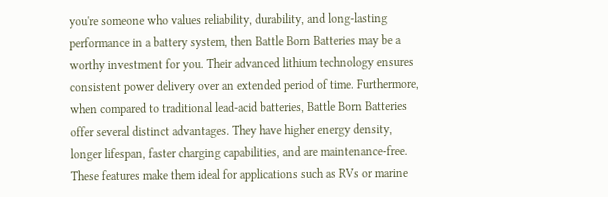you're someone who values reliability, durability, and long-lasting performance in a battery system, then Battle Born Batteries may be a worthy investment for you. Their advanced lithium technology ensures consistent power delivery over an extended period of time. Furthermore, when compared to traditional lead-acid batteries, Battle Born Batteries offer several distinct advantages. They have higher energy density, longer lifespan, faster charging capabilities, and are maintenance-free. These features make them ideal for applications such as RVs or marine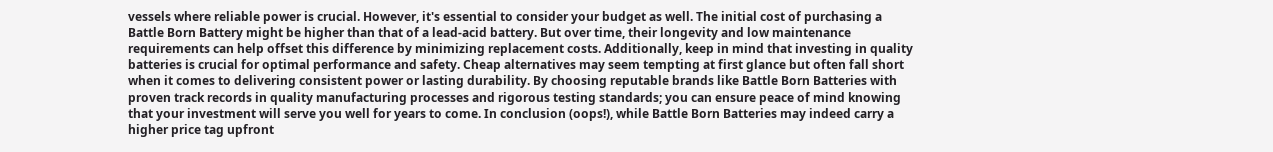vessels where reliable power is crucial. However, it's essential to consider your budget as well. The initial cost of purchasing a Battle Born Battery might be higher than that of a lead-acid battery. But over time, their longevity and low maintenance requirements can help offset this difference by minimizing replacement costs. Additionally, keep in mind that investing in quality batteries is crucial for optimal performance and safety. Cheap alternatives may seem tempting at first glance but often fall short when it comes to delivering consistent power or lasting durability. By choosing reputable brands like Battle Born Batteries with proven track records in quality manufacturing processes and rigorous testing standards; you can ensure peace of mind knowing that your investment will serve you well for years to come. In conclusion (oops!), while Battle Born Batteries may indeed carry a higher price tag upfront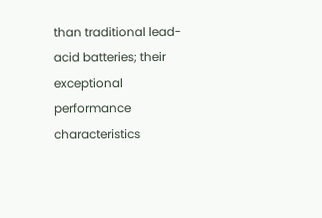than traditional lead-acid batteries; their exceptional performance characteristics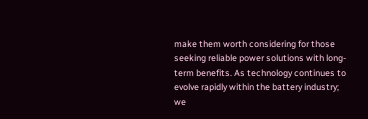make them worth considering for those seeking reliable power solutions with long-term benefits. As technology continues to evolve rapidly within the battery industry; we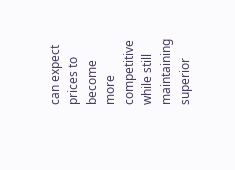can expect prices to become more competitive while still maintaining superior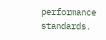performance standards.